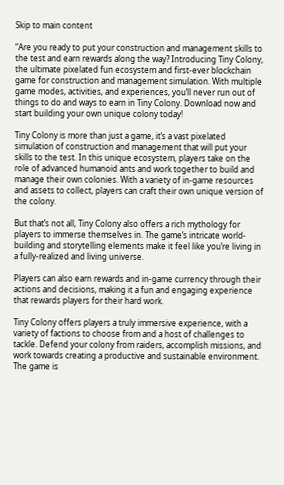Skip to main content

“Are you ready to put your construction and management skills to the test and earn rewards along the way? Introducing Tiny Colony, the ultimate pixelated fun ecosystem and first-ever blockchain game for construction and management simulation. With multiple game modes, activities, and experiences, you’ll never run out of things to do and ways to earn in Tiny Colony. Download now and start building your own unique colony today!

Tiny Colony is more than just a game, it’s a vast pixelated simulation of construction and management that will put your skills to the test. In this unique ecosystem, players take on the role of advanced humanoid ants and work together to build and manage their own colonies. With a variety of in-game resources and assets to collect, players can craft their own unique version of the colony.

But that’s not all, Tiny Colony also offers a rich mythology for players to immerse themselves in. The game’s intricate world-building and storytelling elements make it feel like you’re living in a fully-realized and living universe.

Players can also earn rewards and in-game currency through their actions and decisions, making it a fun and engaging experience that rewards players for their hard work.

Tiny Colony offers players a truly immersive experience, with a variety of factions to choose from and a host of challenges to tackle. Defend your colony from raiders, accomplish missions, and work towards creating a productive and sustainable environment. The game is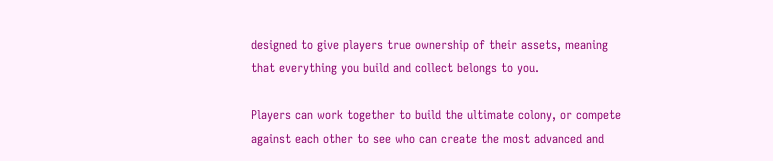designed to give players true ownership of their assets, meaning that everything you build and collect belongs to you.

Players can work together to build the ultimate colony, or compete against each other to see who can create the most advanced and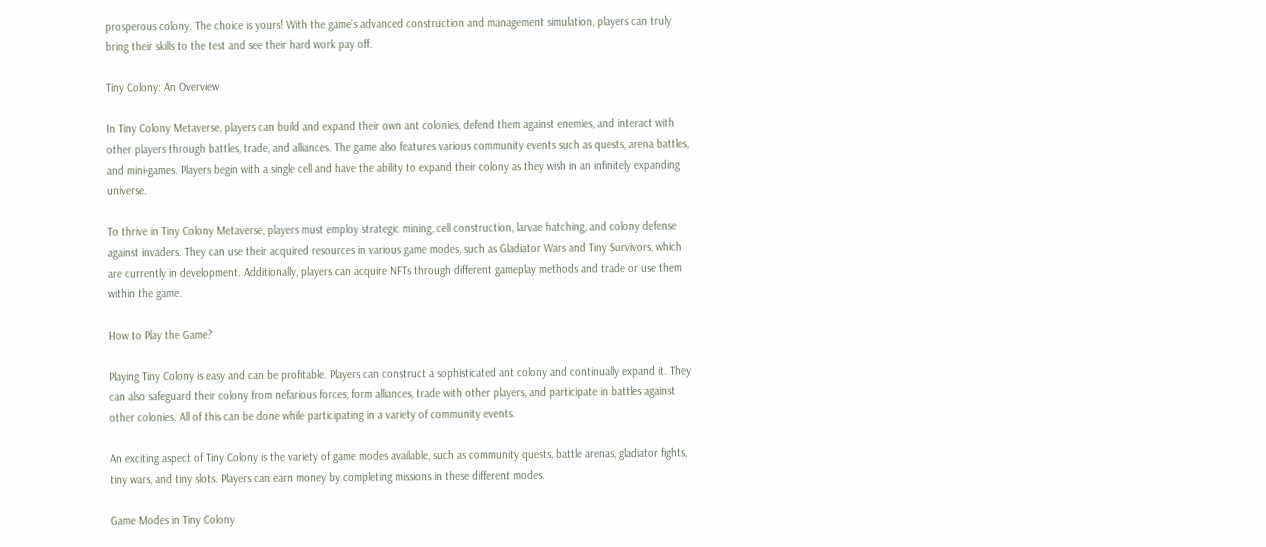prosperous colony. The choice is yours! With the game’s advanced construction and management simulation, players can truly bring their skills to the test and see their hard work pay off.

Tiny Colony: An Overview

In Tiny Colony Metaverse, players can build and expand their own ant colonies, defend them against enemies, and interact with other players through battles, trade, and alliances. The game also features various community events such as quests, arena battles, and mini-games. Players begin with a single cell and have the ability to expand their colony as they wish in an infinitely expanding universe.

To thrive in Tiny Colony Metaverse, players must employ strategic mining, cell construction, larvae hatching, and colony defense against invaders. They can use their acquired resources in various game modes, such as Gladiator Wars and Tiny Survivors, which are currently in development. Additionally, players can acquire NFTs through different gameplay methods and trade or use them within the game.

How to Play the Game?

Playing Tiny Colony is easy and can be profitable. Players can construct a sophisticated ant colony and continually expand it. They can also safeguard their colony from nefarious forces, form alliances, trade with other players, and participate in battles against other colonies. All of this can be done while participating in a variety of community events.

An exciting aspect of Tiny Colony is the variety of game modes available, such as community quests, battle arenas, gladiator fights, tiny wars, and tiny slots. Players can earn money by completing missions in these different modes.

Game Modes in Tiny Colony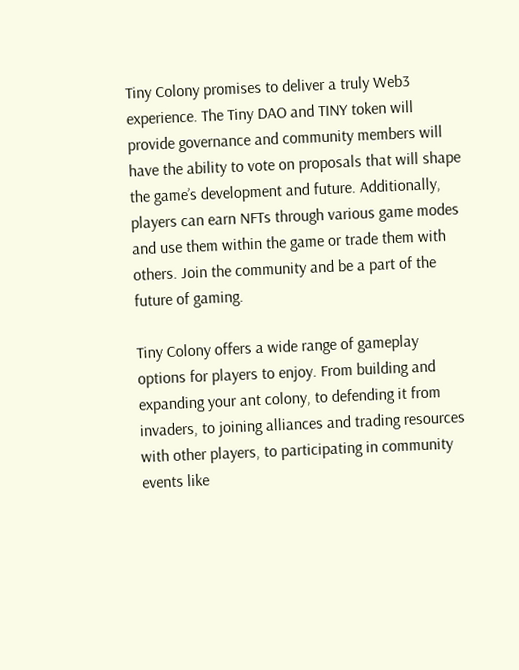Tiny Colony promises to deliver a truly Web3 experience. The Tiny DAO and TINY token will provide governance and community members will have the ability to vote on proposals that will shape the game’s development and future. Additionally, players can earn NFTs through various game modes and use them within the game or trade them with others. Join the community and be a part of the future of gaming.

Tiny Colony offers a wide range of gameplay options for players to enjoy. From building and expanding your ant colony, to defending it from invaders, to joining alliances and trading resources with other players, to participating in community events like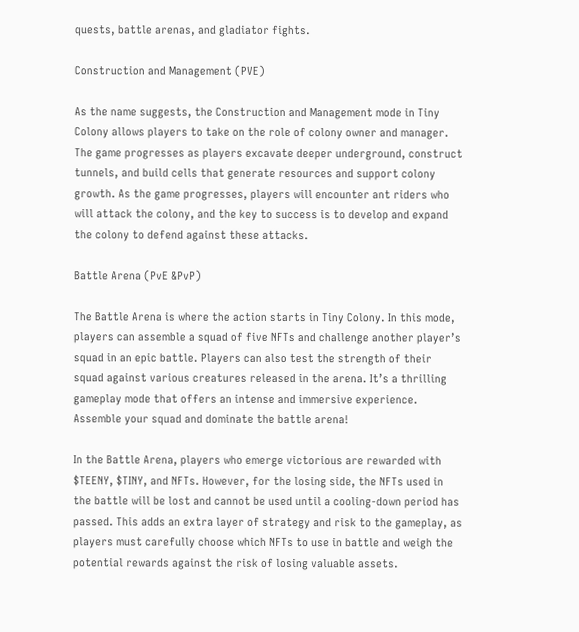quests, battle arenas, and gladiator fights.

Construction and Management (PVE)

As the name suggests, the Construction and Management mode in Tiny Colony allows players to take on the role of colony owner and manager. The game progresses as players excavate deeper underground, construct tunnels, and build cells that generate resources and support colony growth. As the game progresses, players will encounter ant riders who will attack the colony, and the key to success is to develop and expand the colony to defend against these attacks.

Battle Arena (PvE &PvP)

The Battle Arena is where the action starts in Tiny Colony. In this mode, players can assemble a squad of five NFTs and challenge another player’s squad in an epic battle. Players can also test the strength of their squad against various creatures released in the arena. It’s a thrilling gameplay mode that offers an intense and immersive experience. Assemble your squad and dominate the battle arena!

In the Battle Arena, players who emerge victorious are rewarded with $TEENY, $TINY, and NFTs. However, for the losing side, the NFTs used in the battle will be lost and cannot be used until a cooling-down period has passed. This adds an extra layer of strategy and risk to the gameplay, as players must carefully choose which NFTs to use in battle and weigh the potential rewards against the risk of losing valuable assets.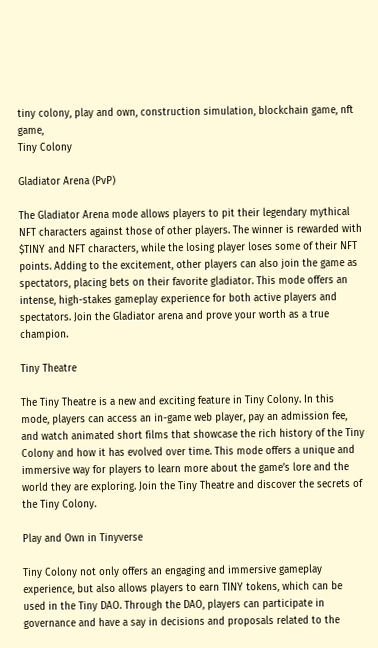tiny colony, play and own, construction simulation, blockchain game, nft game,
Tiny Colony

Gladiator Arena (PvP)

The Gladiator Arena mode allows players to pit their legendary mythical NFT characters against those of other players. The winner is rewarded with $TINY and NFT characters, while the losing player loses some of their NFT points. Adding to the excitement, other players can also join the game as spectators, placing bets on their favorite gladiator. This mode offers an intense, high-stakes gameplay experience for both active players and spectators. Join the Gladiator arena and prove your worth as a true champion.

Tiny Theatre

The Tiny Theatre is a new and exciting feature in Tiny Colony. In this mode, players can access an in-game web player, pay an admission fee, and watch animated short films that showcase the rich history of the Tiny Colony and how it has evolved over time. This mode offers a unique and immersive way for players to learn more about the game’s lore and the world they are exploring. Join the Tiny Theatre and discover the secrets of the Tiny Colony.

Play and Own in Tinyverse

Tiny Colony not only offers an engaging and immersive gameplay experience, but also allows players to earn TINY tokens, which can be used in the Tiny DAO. Through the DAO, players can participate in governance and have a say in decisions and proposals related to the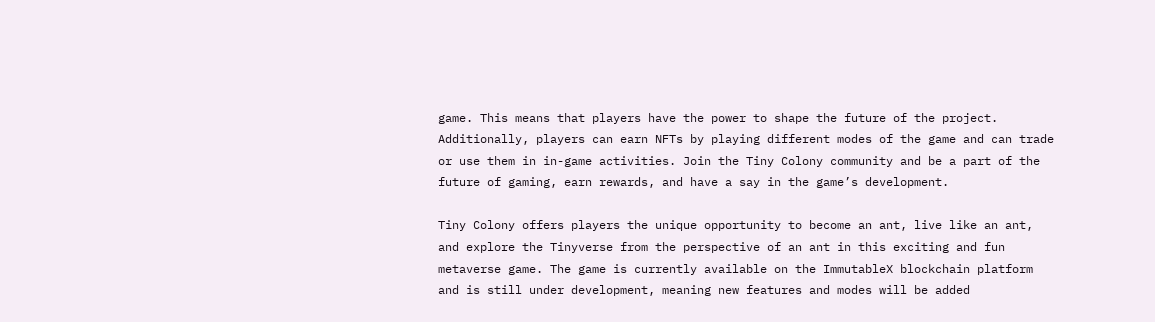game. This means that players have the power to shape the future of the project. Additionally, players can earn NFTs by playing different modes of the game and can trade or use them in in-game activities. Join the Tiny Colony community and be a part of the future of gaming, earn rewards, and have a say in the game’s development.

Tiny Colony offers players the unique opportunity to become an ant, live like an ant, and explore the Tinyverse from the perspective of an ant in this exciting and fun metaverse game. The game is currently available on the ImmutableX blockchain platform and is still under development, meaning new features and modes will be added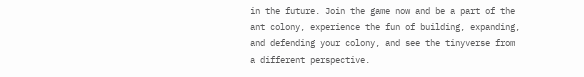in the future. Join the game now and be a part of the ant colony, experience the fun of building, expanding, and defending your colony, and see the tinyverse from a different perspective.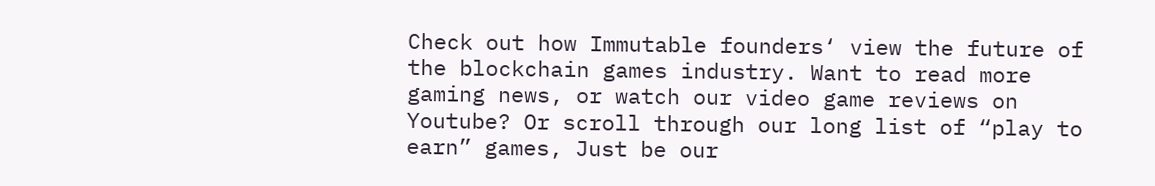Check out how Immutable founders‘ view the future of the blockchain games industry. Want to read more gaming news, or watch our video game reviews on Youtube? Or scroll through our long list of “play to earn” games, Just be our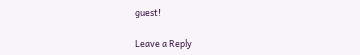guest!

Leave a Reply